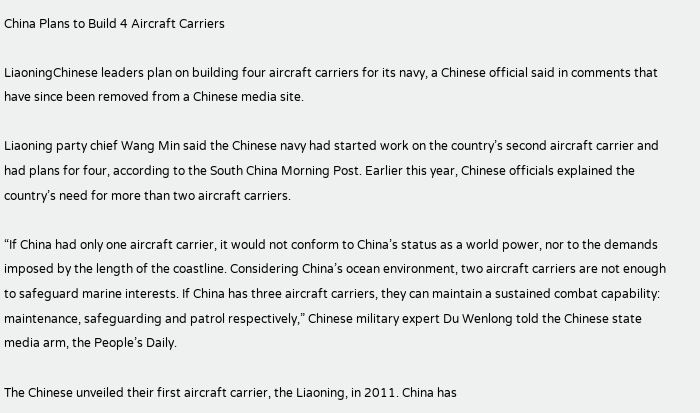China Plans to Build 4 Aircraft Carriers

LiaoningChinese leaders plan on building four aircraft carriers for its navy, a Chinese official said in comments that have since been removed from a Chinese media site.

Liaoning party chief Wang Min said the Chinese navy had started work on the country’s second aircraft carrier and had plans for four, according to the South China Morning Post. Earlier this year, Chinese officials explained the country’s need for more than two aircraft carriers.

“If China had only one aircraft carrier, it would not conform to China’s status as a world power, nor to the demands imposed by the length of the coastline. Considering China’s ocean environment, two aircraft carriers are not enough to safeguard marine interests. If China has three aircraft carriers, they can maintain a sustained combat capability: maintenance, safeguarding and patrol respectively,” Chinese military expert Du Wenlong told the Chinese state media arm, the People’s Daily.

The Chinese unveiled their first aircraft carrier, the Liaoning, in 2011. China has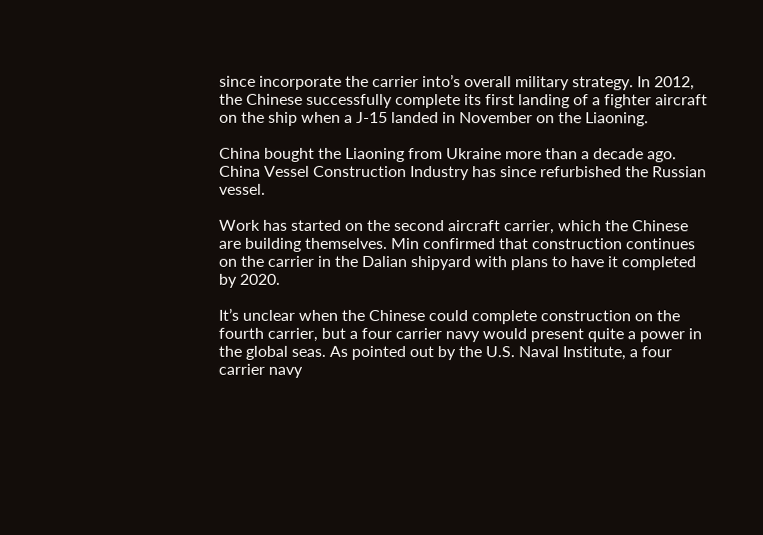since incorporate the carrier into’s overall military strategy. In 2012, the Chinese successfully complete its first landing of a fighter aircraft on the ship when a J-15 landed in November on the Liaoning.

China bought the Liaoning from Ukraine more than a decade ago. China Vessel Construction Industry has since refurbished the Russian vessel.

Work has started on the second aircraft carrier, which the Chinese are building themselves. Min confirmed that construction continues on the carrier in the Dalian shipyard with plans to have it completed by 2020.

It’s unclear when the Chinese could complete construction on the fourth carrier, but a four carrier navy would present quite a power in the global seas. As pointed out by the U.S. Naval Institute, a four carrier navy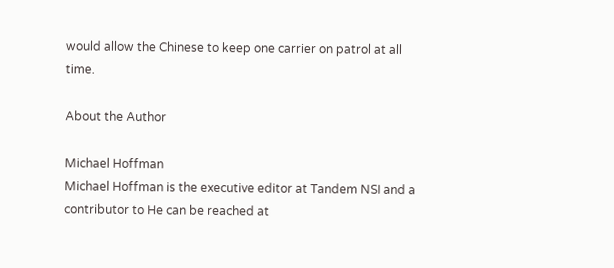would allow the Chinese to keep one carrier on patrol at all time.

About the Author

Michael Hoffman
Michael Hoffman is the executive editor at Tandem NSI and a contributor to He can be reached at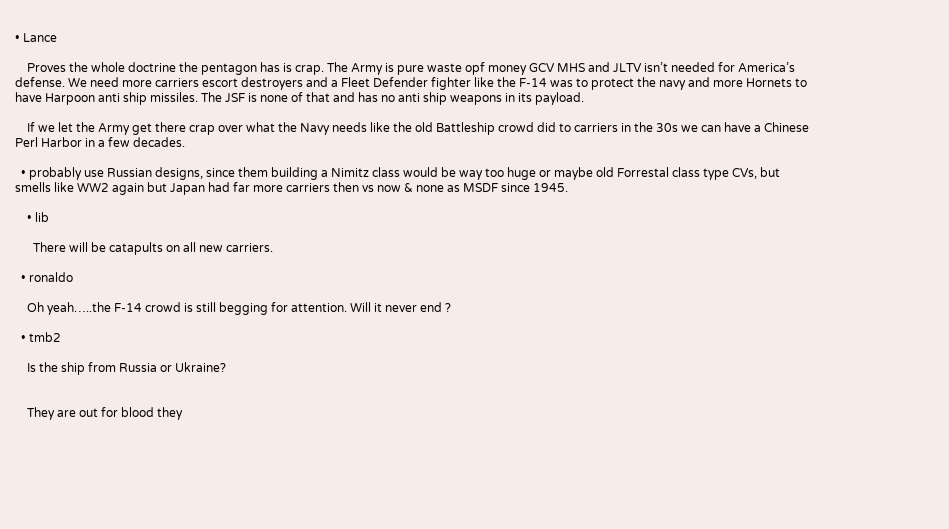• Lance

    Proves the whole doctrine the pentagon has is crap. The Army is pure waste opf money GCV MHS and JLTV isn’t needed for America’s defense. We need more carriers escort destroyers and a Fleet Defender fighter like the F-14 was to protect the navy and more Hornets to have Harpoon anti ship missiles. The JSF is none of that and has no anti ship weapons in its payload.

    If we let the Army get there crap over what the Navy needs like the old Battleship crowd did to carriers in the 30s we can have a Chinese Perl Harbor in a few decades.

  • probably use Russian designs, since them building a Nimitz class would be way too huge or maybe old Forrestal class type CVs, but smells like WW2 again but Japan had far more carriers then vs now & none as MSDF since 1945.

    • lib

      There will be catapults on all new carriers.

  • ronaldo

    Oh yeah…..the F-14 crowd is still begging for attention. Will it never end ?

  • tmb2

    Is the ship from Russia or Ukraine?


    They are out for blood they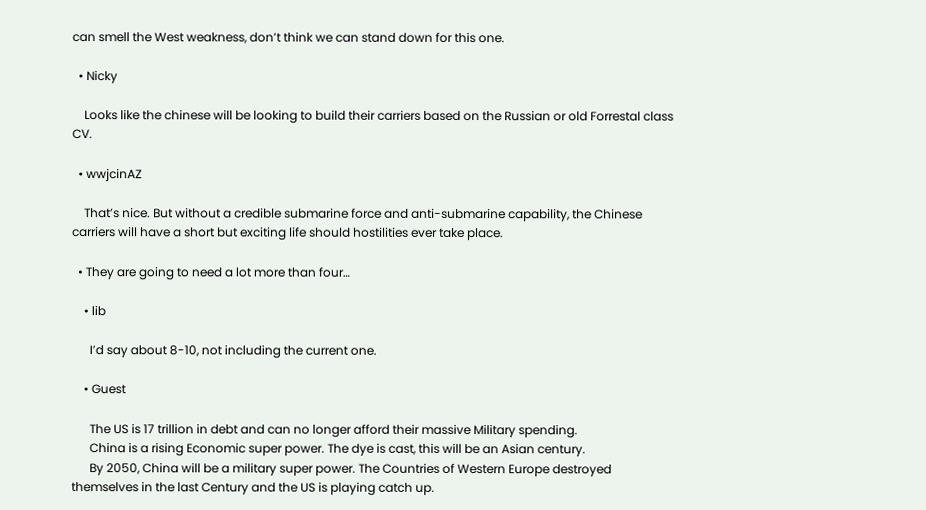can smell the West weakness, don’t think we can stand down for this one.

  • Nicky

    Looks like the chinese will be looking to build their carriers based on the Russian or old Forrestal class CV.

  • wwjcinAZ

    That’s nice. But without a credible submarine force and anti-submarine capability, the Chinese carriers will have a short but exciting life should hostilities ever take place.

  • They are going to need a lot more than four…

    • lib

      I’d say about 8-10, not including the current one.

    • Guest

      The US is 17 trillion in debt and can no longer afford their massive Military spending.
      China is a rising Economic super power. The dye is cast, this will be an Asian century.
      By 2050, China will be a military super power. The Countries of Western Europe destroyed themselves in the last Century and the US is playing catch up.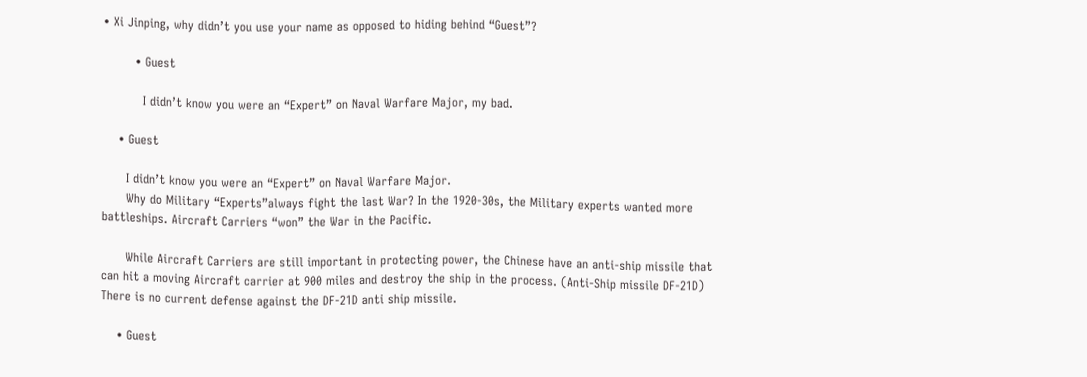• Xi Jinping, why didn’t you use your name as opposed to hiding behind “Guest”?

        • Guest

          I didn’t know you were an “Expert” on Naval Warfare Major, my bad.

    • Guest

      I didn’t know you were an “Expert” on Naval Warfare Major.
      Why do Military “Experts”always fight the last War? In the 1920-30s, the Military experts wanted more battleships. Aircraft Carriers “won” the War in the Pacific.

      While Aircraft Carriers are still important in protecting power, the Chinese have an anti-ship missile that can hit a moving Aircraft carrier at 900 miles and destroy the ship in the process. (Anti-Ship missile DF-21D) There is no current defense against the DF-21D anti ship missile.

    • Guest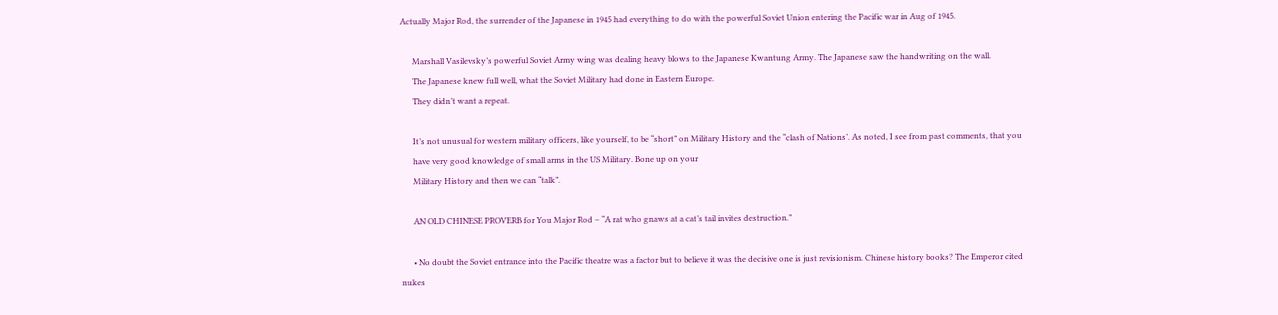Actually Major Rod, the surrender of the Japanese in 1945 had everything to do with the powerful Soviet Union entering the Pacific war in Aug of 1945.

      Marshall Vasilevsky’s powerful Soviet Army wing was dealing heavy blows to the Japanese Kwantung Army. The Japanese saw the handwriting on the wall.
      The Japanese knew full well, what the Soviet Military had done in Eastern Europe.
      They didn’t want a repeat.

      It’s not unusual for western military officers, like yourself, to be “short” on Military History and the “clash of Nations’. As noted, I see from past comments, that you
      have very good knowledge of small arms in the US Military. Bone up on your
      Military History and then we can “talk”.

      AN OLD CHINESE PROVERB for You Major Rod – “A rat who gnaws at a cat’s tail invites destruction.”

      • No doubt the Soviet entrance into the Pacific theatre was a factor but to believe it was the decisive one is just revisionism. Chinese history books? The Emperor cited nukes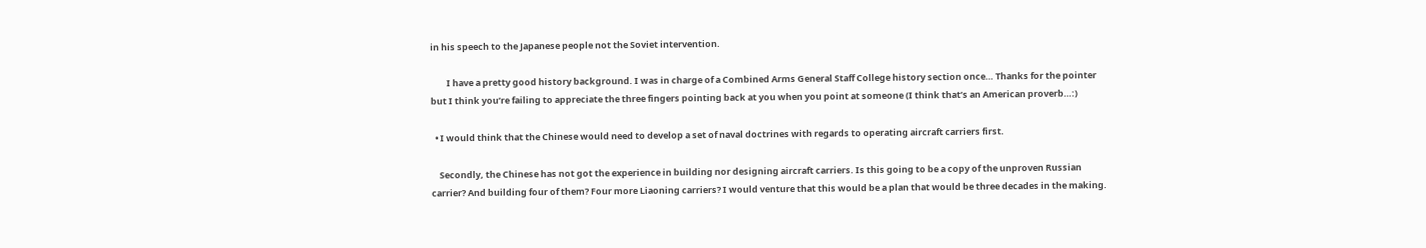in his speech to the Japanese people not the Soviet intervention.

        I have a pretty good history background. I was in charge of a Combined Arms General Staff College history section once… Thanks for the pointer but I think you’re failing to appreciate the three fingers pointing back at you when you point at someone (I think that’s an American proverb…:)

  • I would think that the Chinese would need to develop a set of naval doctrines with regards to operating aircraft carriers first.

    Secondly, the Chinese has not got the experience in building nor designing aircraft carriers. Is this going to be a copy of the unproven Russian carrier? And building four of them? Four more Liaoning carriers? I would venture that this would be a plan that would be three decades in the making.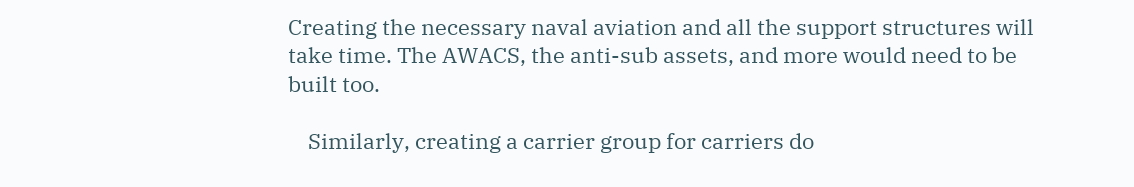Creating the necessary naval aviation and all the support structures will take time. The AWACS, the anti-sub assets, and more would need to be built too.

    Similarly, creating a carrier group for carriers do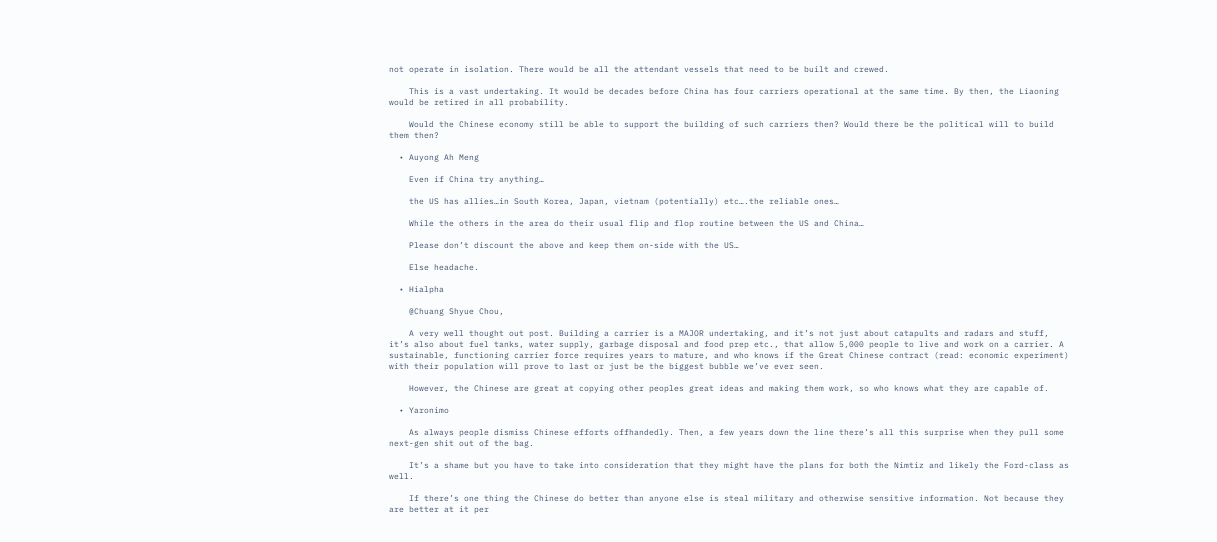not operate in isolation. There would be all the attendant vessels that need to be built and crewed.

    This is a vast undertaking. It would be decades before China has four carriers operational at the same time. By then, the Liaoning would be retired in all probability.

    Would the Chinese economy still be able to support the building of such carriers then? Would there be the political will to build them then?

  • Auyong Ah Meng

    Even if China try anything…

    the US has allies…in South Korea, Japan, vietnam (potentially) etc….the reliable ones…

    While the others in the area do their usual flip and flop routine between the US and China…

    Please don’t discount the above and keep them on-side with the US…

    Else headache.

  • Hialpha

    @Chuang Shyue Chou,

    A very well thought out post. Building a carrier is a MAJOR undertaking, and it’s not just about catapults and radars and stuff, it’s also about fuel tanks, water supply, garbage disposal and food prep etc., that allow 5,000 people to live and work on a carrier. A sustainable, functioning carrier force requires years to mature, and who knows if the Great Chinese contract (read: economic experiment) with their population will prove to last or just be the biggest bubble we’ve ever seen.

    However, the Chinese are great at copying other peoples great ideas and making them work, so who knows what they are capable of.

  • Yaronimo

    As always people dismiss Chinese efforts offhandedly. Then, a few years down the line there’s all this surprise when they pull some next-gen shit out of the bag.

    It’s a shame but you have to take into consideration that they might have the plans for both the Nimtiz and likely the Ford-class as well.

    If there’s one thing the Chinese do better than anyone else is steal military and otherwise sensitive information. Not because they are better at it per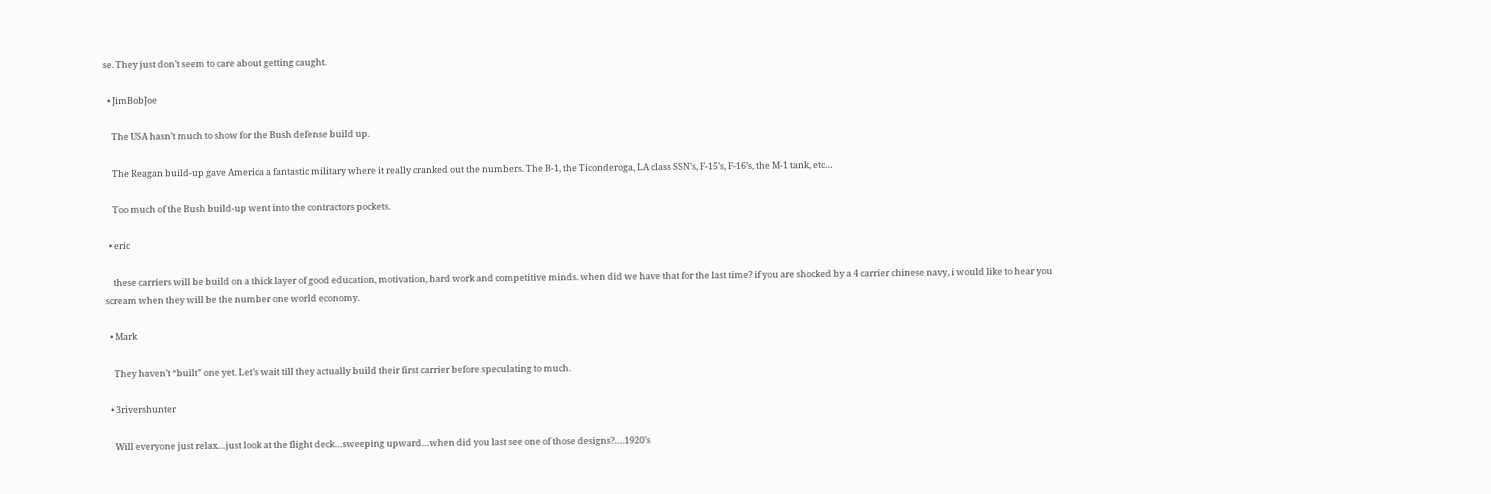se. They just don’t seem to care about getting caught.

  • JimBobJoe

    The USA hasn’t much to show for the Bush defense build up.

    The Reagan build-up gave America a fantastic military where it really cranked out the numbers. The B-1, the Ticonderoga, LA class SSN’s, F-15’s, F-16’s, the M-1 tank, etc…

    Too much of the Bush build-up went into the contractors pockets.

  • eric

    these carriers will be build on a thick layer of good education, motivation, hard work and competitive minds. when did we have that for the last time? if you are shocked by a 4 carrier chinese navy, i would like to hear you scream when they will be the number one world economy.

  • Mark

    They haven’t “built” one yet. Let’s wait till they actually build their first carrier before speculating to much.

  • 3rivershunter

    Will everyone just relax…just look at the flight deck…sweeping upward…when did you last see one of those designs?….1920’s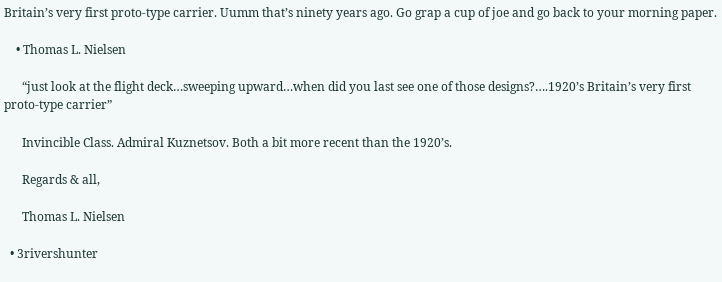Britain’s very first proto-type carrier. Uumm that’s ninety years ago. Go grap a cup of joe and go back to your morning paper.

    • Thomas L. Nielsen

      “just look at the flight deck…sweeping upward…when did you last see one of those designs?….1920’s Britain’s very first proto-type carrier”

      Invincible Class. Admiral Kuznetsov. Both a bit more recent than the 1920’s.

      Regards & all,

      Thomas L. Nielsen

  • 3rivershunter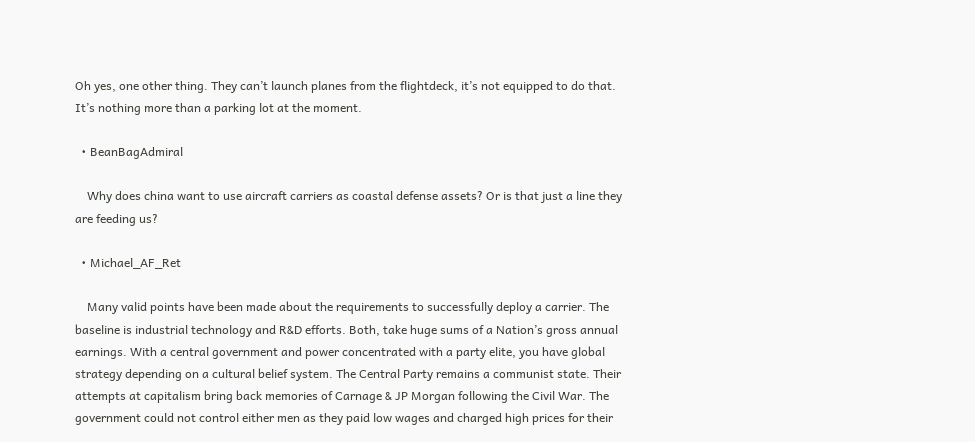Oh yes, one other thing. They can’t launch planes from the flightdeck, it’s not equipped to do that. It’s nothing more than a parking lot at the moment.

  • BeanBagAdmiral

    Why does china want to use aircraft carriers as coastal defense assets? Or is that just a line they are feeding us?

  • Michael_AF_Ret

    Many valid points have been made about the requirements to successfully deploy a carrier. The baseline is industrial technology and R&D efforts. Both, take huge sums of a Nation’s gross annual earnings. With a central government and power concentrated with a party elite, you have global strategy depending on a cultural belief system. The Central Party remains a communist state. Their attempts at capitalism bring back memories of Carnage & JP Morgan following the Civil War. The government could not control either men as they paid low wages and charged high prices for their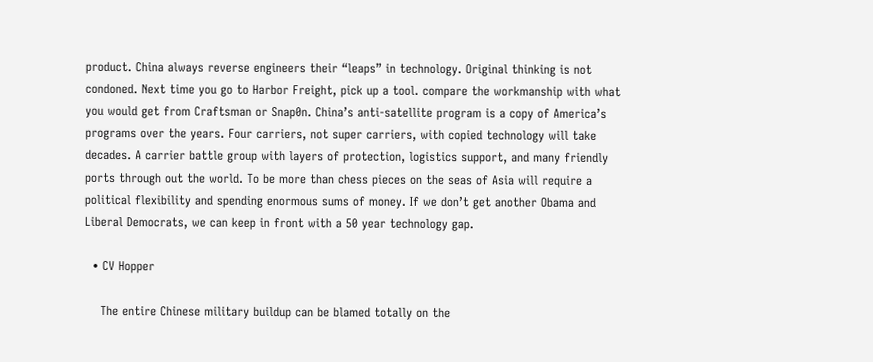product. China always reverse engineers their “leaps” in technology. Original thinking is not condoned. Next time you go to Harbor Freight, pick up a tool. compare the workmanship with what you would get from Craftsman or Snap0n. China’s anti-satellite program is a copy of America’s programs over the years. Four carriers, not super carriers, with copied technology will take decades. A carrier battle group with layers of protection, logistics support, and many friendly ports through out the world. To be more than chess pieces on the seas of Asia will require a political flexibility and spending enormous sums of money. If we don’t get another Obama and Liberal Democrats, we can keep in front with a 50 year technology gap.

  • CV Hopper

    The entire Chinese military buildup can be blamed totally on the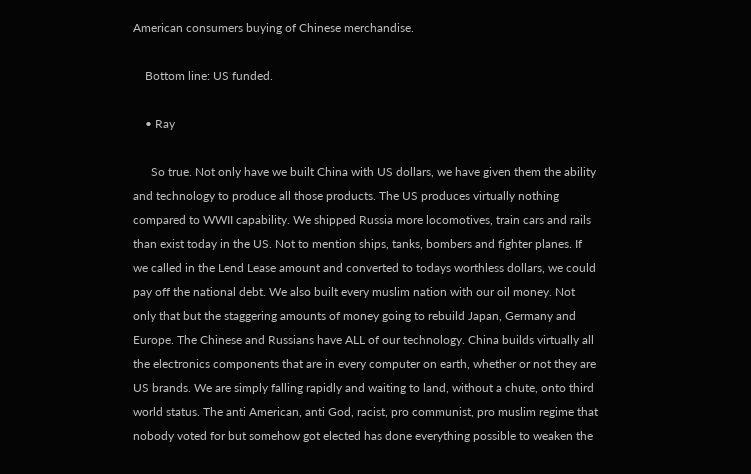American consumers buying of Chinese merchandise.

    Bottom line: US funded.

    • Ray

      So true. Not only have we built China with US dollars, we have given them the ability and technology to produce all those products. The US produces virtually nothing compared to WWII capability. We shipped Russia more locomotives, train cars and rails than exist today in the US. Not to mention ships, tanks, bombers and fighter planes. If we called in the Lend Lease amount and converted to todays worthless dollars, we could pay off the national debt. We also built every muslim nation with our oil money. Not only that but the staggering amounts of money going to rebuild Japan, Germany and Europe. The Chinese and Russians have ALL of our technology. China builds virtually all the electronics components that are in every computer on earth, whether or not they are US brands. We are simply falling rapidly and waiting to land, without a chute, onto third world status. The anti American, anti God, racist, pro communist, pro muslim regime that nobody voted for but somehow got elected has done everything possible to weaken the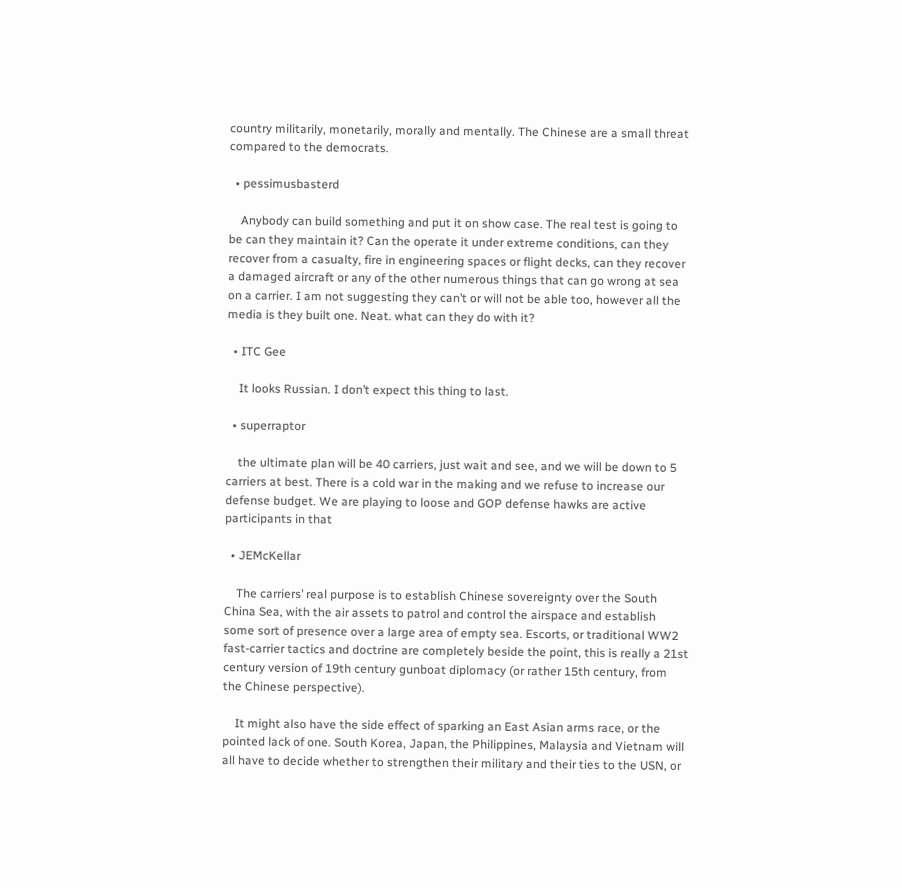country militarily, monetarily, morally and mentally. The Chinese are a small threat compared to the democrats.

  • pessimusbasterd

    Anybody can build something and put it on show case. The real test is going to be can they maintain it? Can the operate it under extreme conditions, can they recover from a casualty, fire in engineering spaces or flight decks, can they recover a damaged aircraft or any of the other numerous things that can go wrong at sea on a carrier. I am not suggesting they can’t or will not be able too, however all the media is they built one. Neat. what can they do with it?

  • ITC Gee

    It looks Russian. I don’t expect this thing to last.

  • superraptor

    the ultimate plan will be 40 carriers, just wait and see, and we will be down to 5 carriers at best. There is a cold war in the making and we refuse to increase our defense budget. We are playing to loose and GOP defense hawks are active participants in that

  • JEMcKellar

    The carriers’ real purpose is to establish Chinese sovereignty over the South China Sea, with the air assets to patrol and control the airspace and establish some sort of presence over a large area of empty sea. Escorts, or traditional WW2 fast-carrier tactics and doctrine are completely beside the point, this is really a 21st century version of 19th century gunboat diplomacy (or rather 15th century, from the Chinese perspective).

    It might also have the side effect of sparking an East Asian arms race, or the pointed lack of one. South Korea, Japan, the Philippines, Malaysia and Vietnam will all have to decide whether to strengthen their military and their ties to the USN, or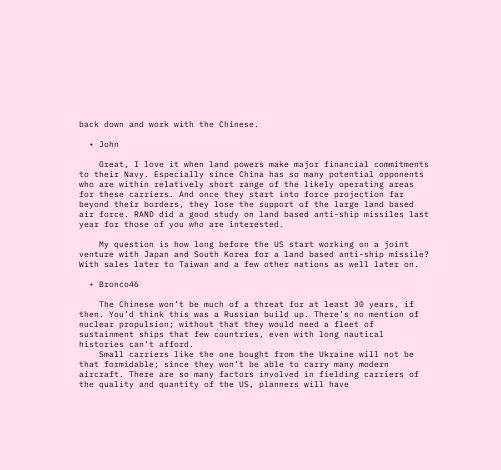back down and work with the Chinese.

  • John

    Great, I love it when land powers make major financial commitments to their Navy. Especially since China has so many potential opponents who are within relatively short range of the likely operating areas for these carriers. And once they start into force projection far beyond their borders, they lose the support of the large land based air force. RAND did a good study on land based anti-ship missiles last year for those of you who are interested.

    My question is how long before the US start working on a joint venture with Japan and South Korea for a land based anti-ship missile? With sales later to Taiwan and a few other nations as well later on.

  • Bronco46

    The Chinese won’t be much of a threat for at least 30 years, if then. You’d think this was a Russian build up. There’s no mention of nuclear propulsion; without that they would need a fleet of sustainment ships that few countries, even with long nautical histories can’t afford.
    Small carriers like the one bought from the Ukraine will not be that formidable; since they won’t be able to carry many modern aircraft. There are so many factors involved in fielding carriers of the quality and quantity of the US, planners will have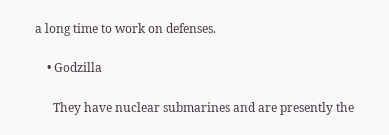a long time to work on defenses.

    • Godzilla

      They have nuclear submarines and are presently the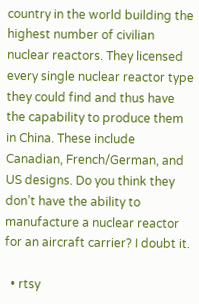country in the world building the highest number of civilian nuclear reactors. They licensed every single nuclear reactor type they could find and thus have the capability to produce them in China. These include Canadian, French/German, and US designs. Do you think they don’t have the ability to manufacture a nuclear reactor for an aircraft carrier? I doubt it.

  • rtsy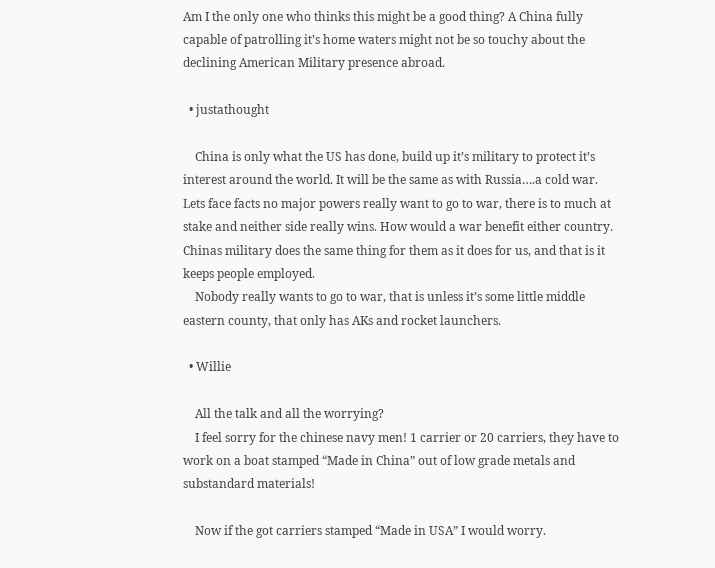Am I the only one who thinks this might be a good thing? A China fully capable of patrolling it’s home waters might not be so touchy about the declining American Military presence abroad.

  • justathought

    China is only what the US has done, build up it’s military to protect it’s interest around the world. It will be the same as with Russia….a cold war. Lets face facts no major powers really want to go to war, there is to much at stake and neither side really wins. How would a war benefit either country. Chinas military does the same thing for them as it does for us, and that is it keeps people employed.
    Nobody really wants to go to war, that is unless it’s some little middle eastern county, that only has AKs and rocket launchers.

  • Willie

    All the talk and all the worrying?
    I feel sorry for the chinese navy men! 1 carrier or 20 carriers, they have to work on a boat stamped “Made in China” out of low grade metals and substandard materials!

    Now if the got carriers stamped “Made in USA” I would worry.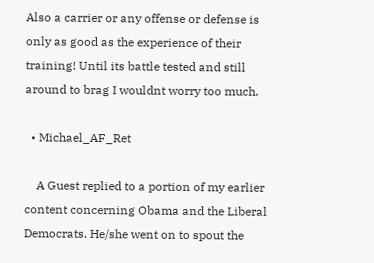Also a carrier or any offense or defense is only as good as the experience of their training! Until its battle tested and still around to brag I wouldnt worry too much.

  • Michael_AF_Ret

    A Guest replied to a portion of my earlier content concerning Obama and the Liberal Democrats. He/she went on to spout the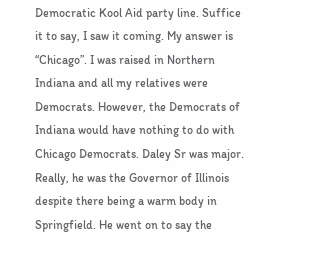Democratic Kool Aid party line. Suffice it to say, I saw it coming. My answer is “Chicago”. I was raised in Northern Indiana and all my relatives were Democrats. However, the Democrats of Indiana would have nothing to do with Chicago Democrats. Daley Sr was major. Really, he was the Governor of Illinois despite there being a warm body in Springfield. He went on to say the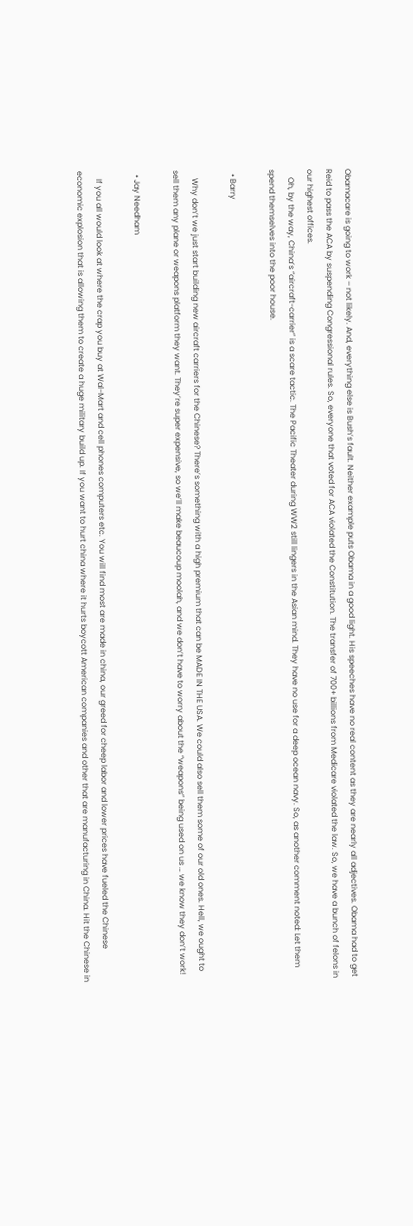Obamacare is going to work – not likely. And, everything else is Bush’s fault. Neither example puts Obama in a good light. His speeches have no real content as they are nearly all adjectives. Obama had to get Reid to pass the ACA by suspending Congressional rules. So, everyone that voted for ACA violated the Constitution. The transfer of 700+ billions from Medicare violated the law. So, we have a bunch of felons in our highest offices.
    Oh, by the way, China’s “aircraft-carrier” is a scare tactic. The Pacific Theater during WW2 still lingers in the Asian mind. They have no use for a deep ocean navy. So, as another comment noted: Let them spend themselves into the poor house.

  • Barry

    Why don’t we just start building new aircraft carriers for the Chinese? There’s something with a high premium that can be MADE IN THE USA. We could also sell them some of our old ones. Hell, we ought to sell them any plane or weapons platform they want. They’re super expensive, so we’ll make beaucoup moolah, and we don’t have to worry about the “weapons” being used on us … we know they don’t work!

  • Jay Needham

    If you all would look at where the crap you buy at Wal-Mart and cell phones computers etc. You will find most are made in china, our greed for cheep labor and lower prices have fueled the Chinese economic explosion that is allowing them to create a huge military build up. If you want to hurt china where it hurts boycott American companies and other that are manufacturing in China. Hit the Chinese in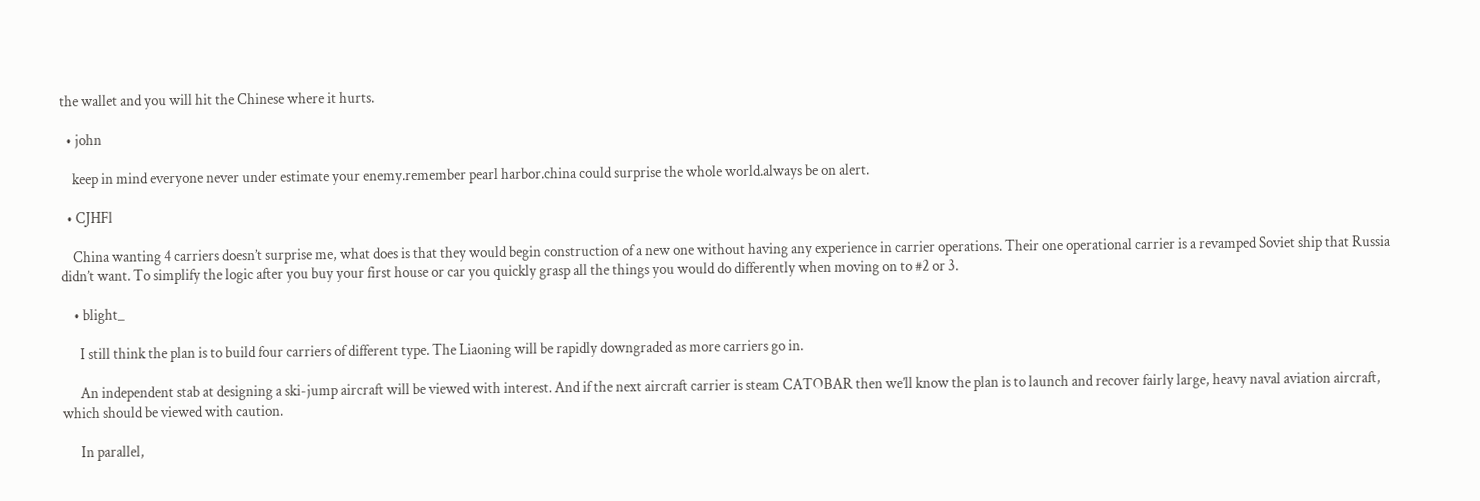the wallet and you will hit the Chinese where it hurts.

  • john

    keep in mind everyone never under estimate your enemy.remember pearl harbor.china could surprise the whole world.always be on alert.

  • CJHFl

    China wanting 4 carriers doesn’t surprise me, what does is that they would begin construction of a new one without having any experience in carrier operations. Their one operational carrier is a revamped Soviet ship that Russia didn’t want. To simplify the logic after you buy your first house or car you quickly grasp all the things you would do differently when moving on to #2 or 3.

    • blight_

      I still think the plan is to build four carriers of different type. The Liaoning will be rapidly downgraded as more carriers go in.

      An independent stab at designing a ski-jump aircraft will be viewed with interest. And if the next aircraft carrier is steam CATOBAR then we’ll know the plan is to launch and recover fairly large, heavy naval aviation aircraft, which should be viewed with caution.

      In parallel,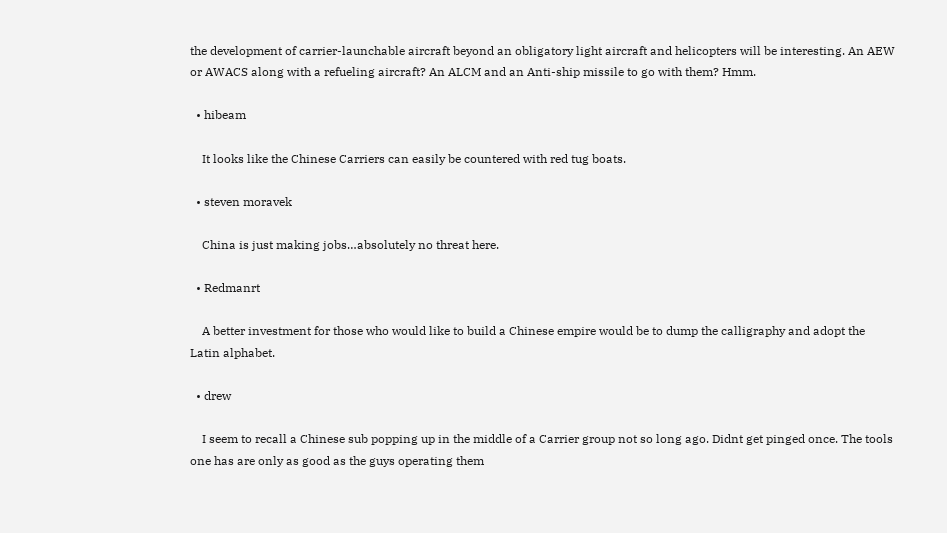the development of carrier-launchable aircraft beyond an obligatory light aircraft and helicopters will be interesting. An AEW or AWACS along with a refueling aircraft? An ALCM and an Anti-ship missile to go with them? Hmm.

  • hibeam

    It looks like the Chinese Carriers can easily be countered with red tug boats.

  • steven moravek

    China is just making jobs…absolutely no threat here.

  • Redmanrt

    A better investment for those who would like to build a Chinese empire would be to dump the calligraphy and adopt the Latin alphabet.

  • drew

    I seem to recall a Chinese sub popping up in the middle of a Carrier group not so long ago. Didnt get pinged once. The tools one has are only as good as the guys operating them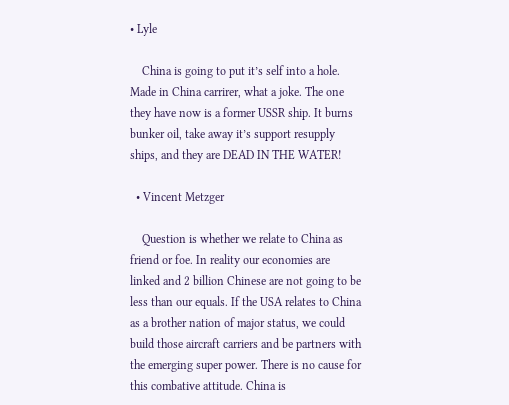• Lyle

    China is going to put it’s self into a hole. Made in China carrirer, what a joke. The one they have now is a former USSR ship. It burns bunker oil, take away it’s support resupply ships, and they are DEAD IN THE WATER!

  • Vincent Metzger

    Question is whether we relate to China as friend or foe. In reality our economies are linked and 2 billion Chinese are not going to be less than our equals. If the USA relates to China as a brother nation of major status, we could build those aircraft carriers and be partners with the emerging super power. There is no cause for this combative attitude. China is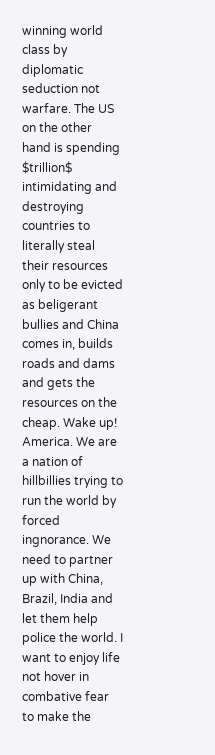winning world class by diplomatic seduction not warfare. The US on the other hand is spending $trillion$ intimidating and destroying countries to literally steal their resources only to be evicted as beligerant bullies and China comes in, builds roads and dams and gets the resources on the cheap. Wake up! America. We are a nation of hillbillies trying to run the world by forced ingnorance. We need to partner up with China, Brazil, India and let them help police the world. I want to enjoy life not hover in combative fear to make the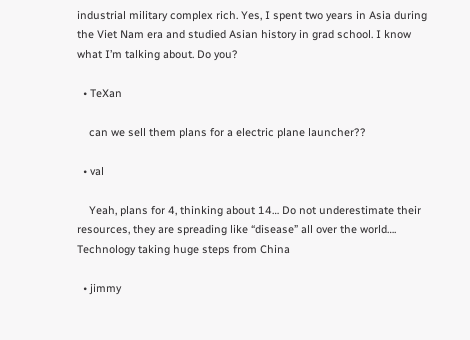industrial military complex rich. Yes, I spent two years in Asia during the Viet Nam era and studied Asian history in grad school. I know what I’m talking about. Do you?

  • TeXan

    can we sell them plans for a electric plane launcher??

  • val

    Yeah, plans for 4, thinking about 14… Do not underestimate their resources, they are spreading like “disease” all over the world…. Technology taking huge steps from China

  • jimmy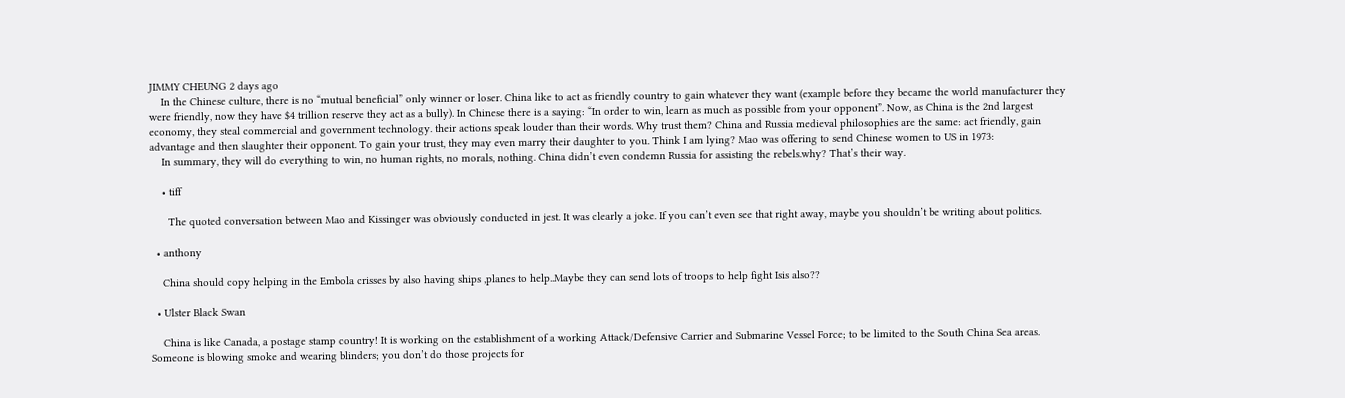JIMMY CHEUNG 2 days ago
    In the Chinese culture, there is no “mutual beneficial” only winner or loser. China like to act as friendly country to gain whatever they want (example before they became the world manufacturer they were friendly, now they have $4 trillion reserve they act as a bully). In Chinese there is a saying: “In order to win, learn as much as possible from your opponent”. Now, as China is the 2nd largest economy, they steal commercial and government technology. their actions speak louder than their words. Why trust them? China and Russia medieval philosophies are the same: act friendly, gain advantage and then slaughter their opponent. To gain your trust, they may even marry their daughter to you. Think I am lying? Mao was offering to send Chinese women to US in 1973:
    In summary, they will do everything to win, no human rights, no morals, nothing. China didn’t even condemn Russia for assisting the rebels.why? That’s their way.

    • tiff

      The quoted conversation between Mao and Kissinger was obviously conducted in jest. It was clearly a joke. If you can’t even see that right away, maybe you shouldn’t be writing about politics.

  • anthony

    China should copy helping in the Embola crisses by also having ships ,planes to help..Maybe they can send lots of troops to help fight Isis also??

  • Ulster Black Swan

    China is like Canada, a postage stamp country! It is working on the establishment of a working Attack/Defensive Carrier and Submarine Vessel Force; to be limited to the South China Sea areas. Someone is blowing smoke and wearing blinders; you don’t do those projects for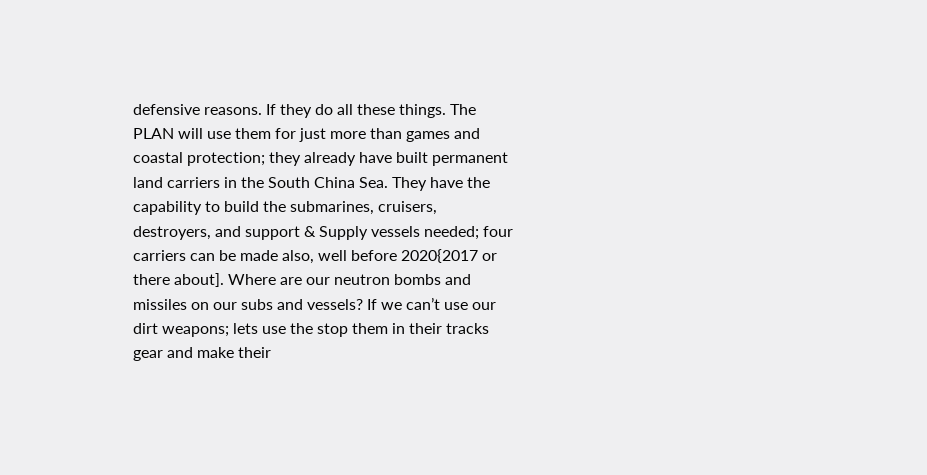defensive reasons. If they do all these things. The PLAN will use them for just more than games and coastal protection; they already have built permanent land carriers in the South China Sea. They have the capability to build the submarines, cruisers, destroyers, and support & Supply vessels needed; four carriers can be made also, well before 2020{2017 or there about]. Where are our neutron bombs and missiles on our subs and vessels? If we can’t use our dirt weapons; lets use the stop them in their tracks gear and make their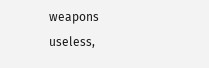weapons useless,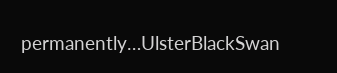permanently…UlsterBlackSwan